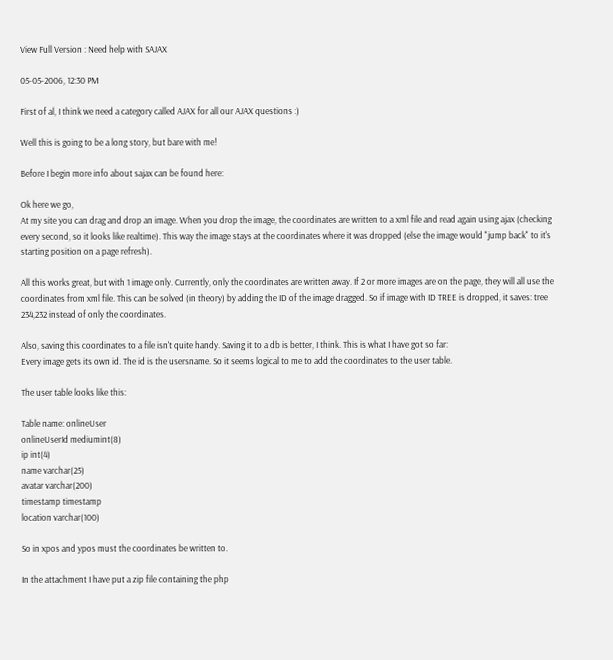View Full Version : Need help with SAJAX

05-05-2006, 12:30 PM

First of al, I think we need a category called AJAX for all our AJAX questions :)

Well this is going to be a long story, but bare with me!

Before I begin more info about sajax can be found here:

Ok here we go,
At my site you can drag and drop an image. When you drop the image, the coordinates are written to a xml file and read again using ajax (checking every second, so it looks like realtime). This way the image stays at the coordinates where it was dropped (else the image would "jump back" to it's starting position on a page refresh).

All this works great, but with 1 image only. Currently, only the coordinates are written away. If 2 or more images are on the page, they will all use the coordinates from xml file. This can be solved (in theory) by adding the ID of the image dragged. So if image with ID TREE is dropped, it saves: tree 234,232 instead of only the coordinates.

Also, saving this coordinates to a file isn't quite handy. Saving it to a db is better, I think. This is what I have got so far:
Every image gets its own id. The id is the usersname. So it seems logical to me to add the coordinates to the user table.

The user table looks like this:

Table name: onlineUser
onlineUserId mediumint(8)
ip int(4)
name varchar(25)
avatar varchar(200)
timestamp timestamp
location varchar(100)

So in xpos and ypos must the coordinates be written to.

In the attachment I have put a zip file containing the php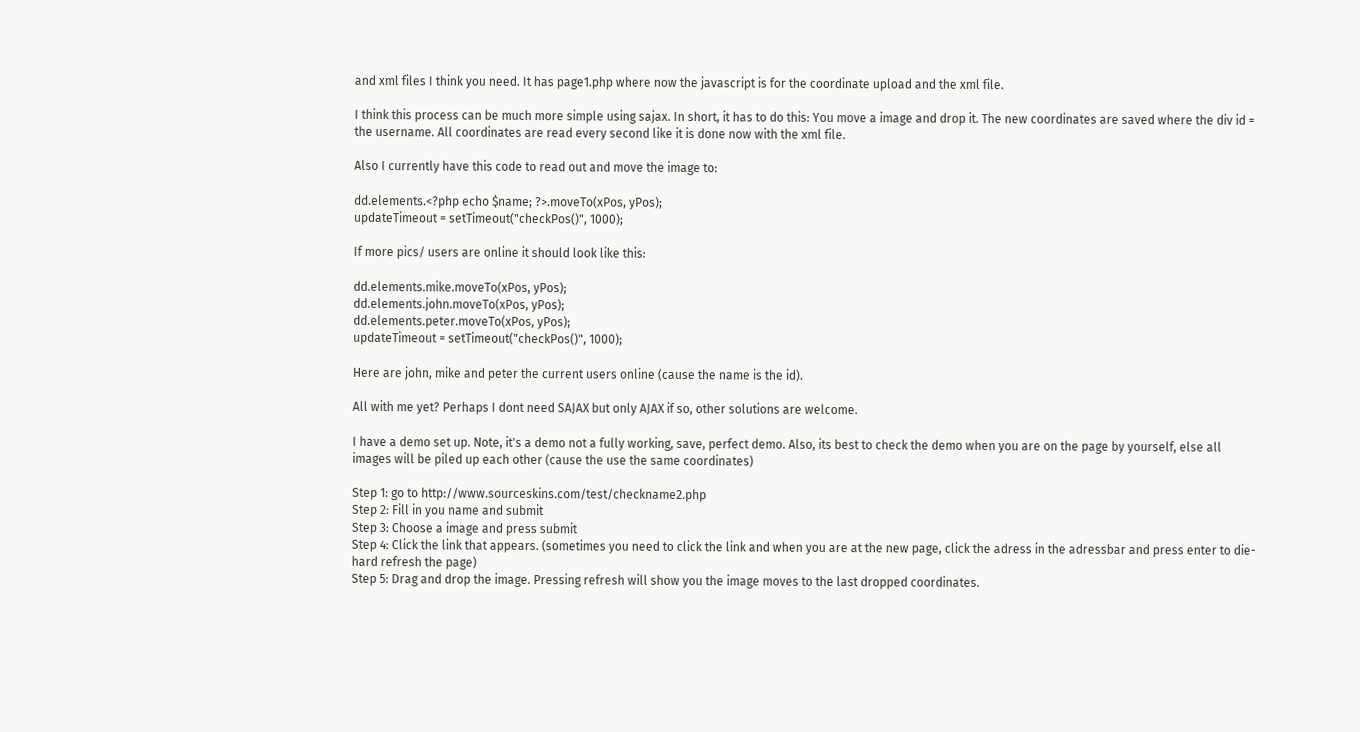and xml files I think you need. It has page1.php where now the javascript is for the coordinate upload and the xml file.

I think this process can be much more simple using sajax. In short, it has to do this: You move a image and drop it. The new coordinates are saved where the div id = the username. All coordinates are read every second like it is done now with the xml file.

Also I currently have this code to read out and move the image to:

dd.elements.<?php echo $name; ?>.moveTo(xPos, yPos);
updateTimeout = setTimeout("checkPos()", 1000);

If more pics/ users are online it should look like this:

dd.elements.mike.moveTo(xPos, yPos);
dd.elements.john.moveTo(xPos, yPos);
dd.elements.peter.moveTo(xPos, yPos);
updateTimeout = setTimeout("checkPos()", 1000);

Here are john, mike and peter the current users online (cause the name is the id).

All with me yet? Perhaps I dont need SAJAX but only AJAX if so, other solutions are welcome.

I have a demo set up. Note, it's a demo not a fully working, save, perfect demo. Also, its best to check the demo when you are on the page by yourself, else all images will be piled up each other (cause the use the same coordinates)

Step 1: go to http://www.sourceskins.com/test/checkname2.php
Step 2: Fill in you name and submit
Step 3: Choose a image and press submit
Step 4: Click the link that appears. (sometimes you need to click the link and when you are at the new page, click the adress in the adressbar and press enter to die-hard refresh the page)
Step 5: Drag and drop the image. Pressing refresh will show you the image moves to the last dropped coordinates.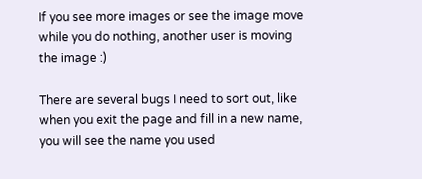If you see more images or see the image move while you do nothing, another user is moving the image :)

There are several bugs I need to sort out, like when you exit the page and fill in a new name, you will see the name you used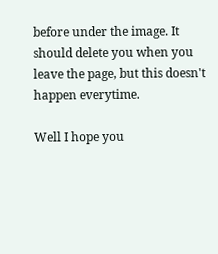before under the image. It should delete you when you leave the page, but this doesn't happen everytime.

Well I hope you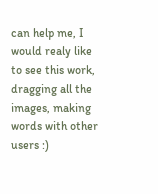can help me, I would realy like to see this work, dragging all the images, making words with other users :)